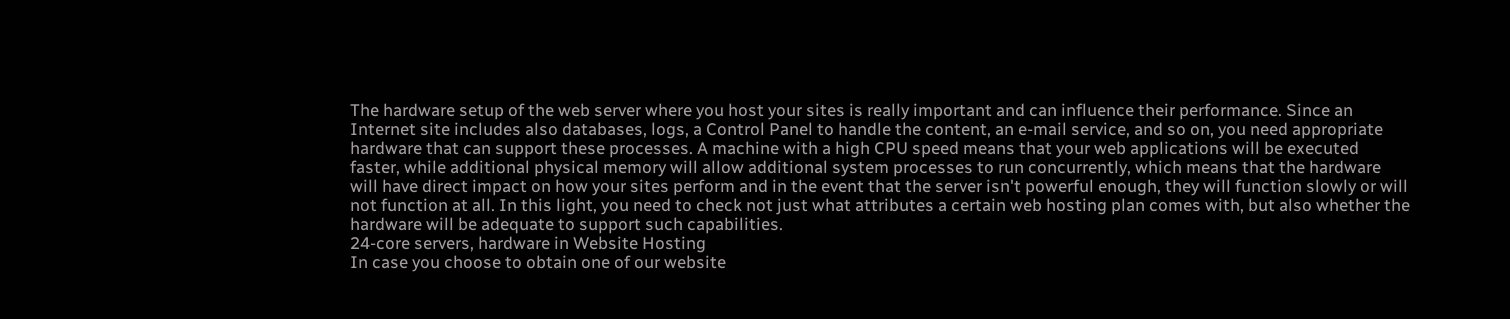The hardware setup of the web server where you host your sites is really important and can influence their performance. Since an Internet site includes also databases, logs, a Control Panel to handle the content, an e-mail service, and so on, you need appropriate hardware that can support these processes. A machine with a high CPU speed means that your web applications will be executed faster, while additional physical memory will allow additional system processes to run concurrently, which means that the hardware will have direct impact on how your sites perform and in the event that the server isn't powerful enough, they will function slowly or will not function at all. In this light, you need to check not just what attributes a certain web hosting plan comes with, but also whether the hardware will be adequate to support such capabilities.
24-core servers, hardware in Website Hosting
In case you choose to obtain one of our website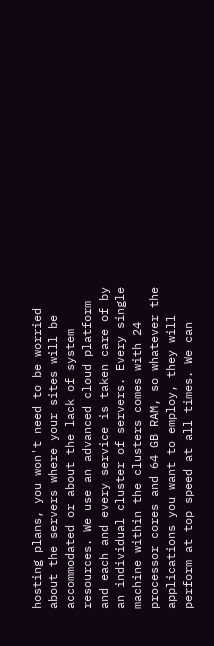hosting plans, you won't need to be worried about the servers where your sites will be accommodated or about the lack of system resources. We use an advanced cloud platform and each and every service is taken care of by an individual cluster of servers. Every single machine within the clusters comes with 24 processor cores and 64 GB RAM, so whatever the applications you want to employ, they will perform at top speed at all times. We can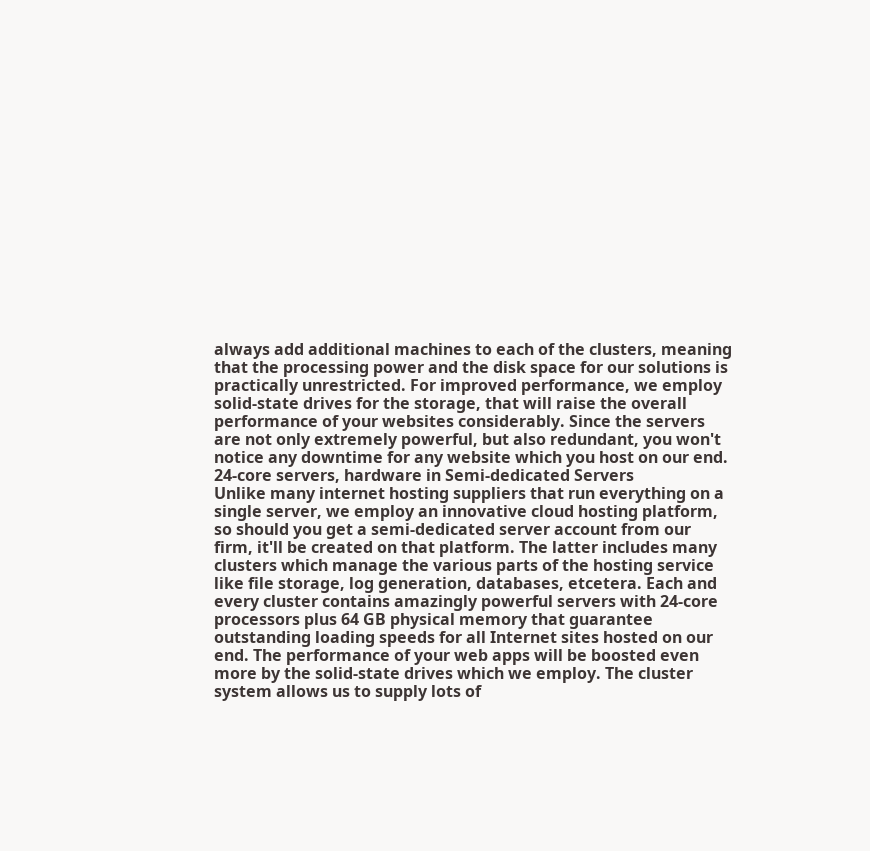always add additional machines to each of the clusters, meaning that the processing power and the disk space for our solutions is practically unrestricted. For improved performance, we employ solid-state drives for the storage, that will raise the overall performance of your websites considerably. Since the servers are not only extremely powerful, but also redundant, you won't notice any downtime for any website which you host on our end.
24-core servers, hardware in Semi-dedicated Servers
Unlike many internet hosting suppliers that run everything on a single server, we employ an innovative cloud hosting platform, so should you get a semi-dedicated server account from our firm, it'll be created on that platform. The latter includes many clusters which manage the various parts of the hosting service like file storage, log generation, databases, etcetera. Each and every cluster contains amazingly powerful servers with 24-core processors plus 64 GB physical memory that guarantee outstanding loading speeds for all Internet sites hosted on our end. The performance of your web apps will be boosted even more by the solid-state drives which we employ. The cluster system allows us to supply lots of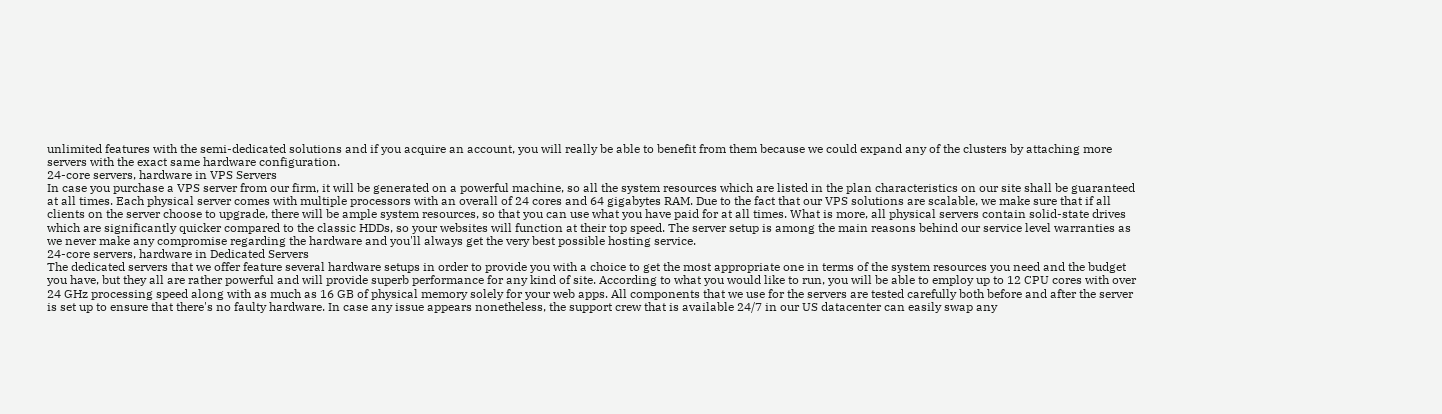unlimited features with the semi-dedicated solutions and if you acquire an account, you will really be able to benefit from them because we could expand any of the clusters by attaching more servers with the exact same hardware configuration.
24-core servers, hardware in VPS Servers
In case you purchase a VPS server from our firm, it will be generated on a powerful machine, so all the system resources which are listed in the plan characteristics on our site shall be guaranteed at all times. Each physical server comes with multiple processors with an overall of 24 cores and 64 gigabytes RAM. Due to the fact that our VPS solutions are scalable, we make sure that if all clients on the server choose to upgrade, there will be ample system resources, so that you can use what you have paid for at all times. What is more, all physical servers contain solid-state drives which are significantly quicker compared to the classic HDDs, so your websites will function at their top speed. The server setup is among the main reasons behind our service level warranties as we never make any compromise regarding the hardware and you'll always get the very best possible hosting service.
24-core servers, hardware in Dedicated Servers
The dedicated servers that we offer feature several hardware setups in order to provide you with a choice to get the most appropriate one in terms of the system resources you need and the budget you have, but they all are rather powerful and will provide superb performance for any kind of site. According to what you would like to run, you will be able to employ up to 12 CPU cores with over 24 GHz processing speed along with as much as 16 GB of physical memory solely for your web apps. All components that we use for the servers are tested carefully both before and after the server is set up to ensure that there's no faulty hardware. In case any issue appears nonetheless, the support crew that is available 24/7 in our US datacenter can easily swap any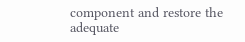component and restore the adequate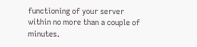functioning of your server within no more than a couple of minutes.